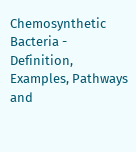Chemosynthetic Bacteria - Definition, Examples, Pathways and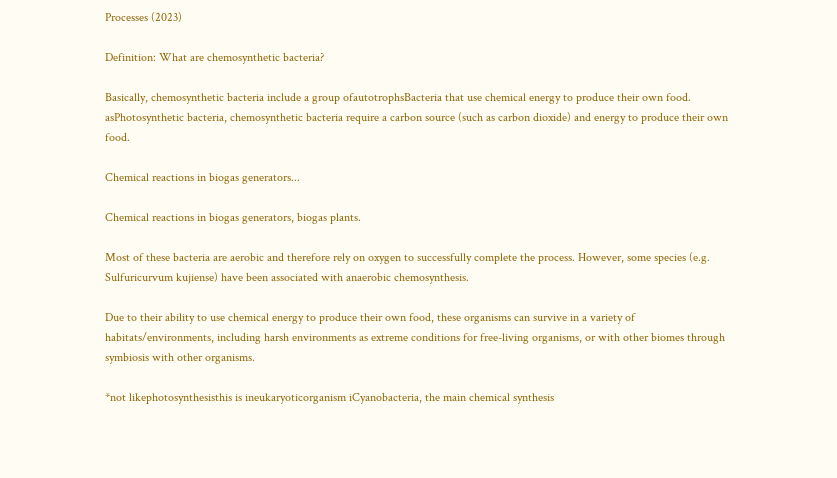Processes (2023)

Definition: What are chemosynthetic bacteria?

Basically, chemosynthetic bacteria include a group ofautotrophsBacteria that use chemical energy to produce their own food. asPhotosynthetic bacteria, chemosynthetic bacteria require a carbon source (such as carbon dioxide) and energy to produce their own food.

Chemical reactions in biogas generators...

Chemical reactions in biogas generators, biogas plants.

Most of these bacteria are aerobic and therefore rely on oxygen to successfully complete the process. However, some species (e.g. Sulfuricurvum kujiense) have been associated with anaerobic chemosynthesis.

Due to their ability to use chemical energy to produce their own food, these organisms can survive in a variety of habitats/environments, including harsh environments as extreme conditions for free-living organisms, or with other biomes through symbiosis with other organisms.

*not likephotosynthesisthis is ineukaryoticorganism iCyanobacteria, the main chemical synthesis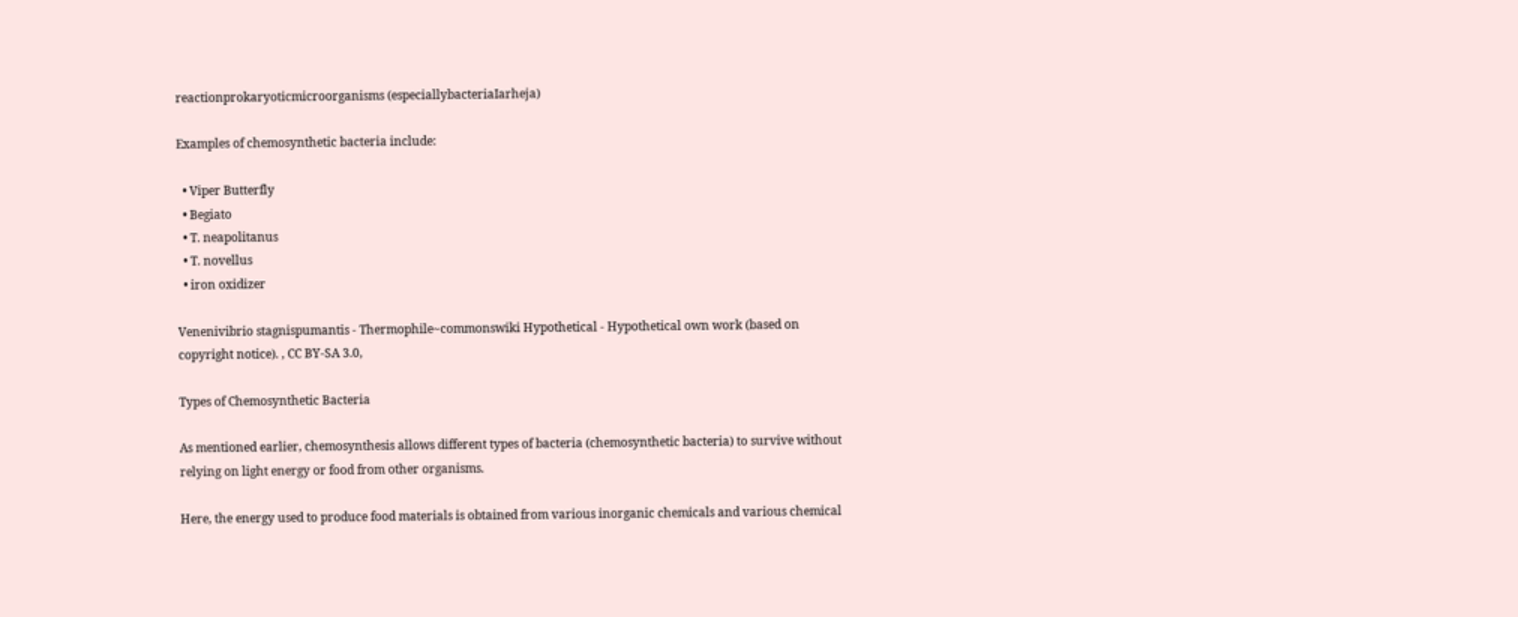reactionprokaryoticmicroorganisms (especiallybacteriaIarheja)

Examples of chemosynthetic bacteria include:

  • Viper Butterfly
  • Begiato
  • T. neapolitanus
  • T. novellus
  • iron oxidizer

Venenivibrio stagnispumantis - Thermophile~commonswiki Hypothetical - Hypothetical own work (based on copyright notice). , CC BY-SA 3.0,

Types of Chemosynthetic Bacteria

As mentioned earlier, chemosynthesis allows different types of bacteria (chemosynthetic bacteria) to survive without relying on light energy or food from other organisms.

Here, the energy used to produce food materials is obtained from various inorganic chemicals and various chemical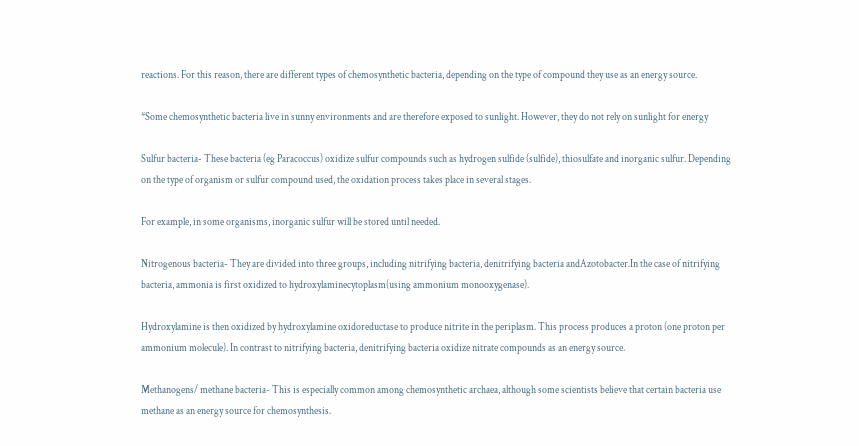reactions. For this reason, there are different types of chemosynthetic bacteria, depending on the type of compound they use as an energy source.

*Some chemosynthetic bacteria live in sunny environments and are therefore exposed to sunlight. However, they do not rely on sunlight for energy

Sulfur bacteria- These bacteria (eg Paracoccus) oxidize sulfur compounds such as hydrogen sulfide (sulfide), thiosulfate and inorganic sulfur. Depending on the type of organism or sulfur compound used, the oxidation process takes place in several stages.

For example, in some organisms, inorganic sulfur will be stored until needed.

Nitrogenous bacteria- They are divided into three groups, including nitrifying bacteria, denitrifying bacteria andAzotobacter.In the case of nitrifying bacteria, ammonia is first oxidized to hydroxylaminecytoplasm(using ammonium monooxygenase).

Hydroxylamine is then oxidized by hydroxylamine oxidoreductase to produce nitrite in the periplasm. This process produces a proton (one proton per ammonium molecule). In contrast to nitrifying bacteria, denitrifying bacteria oxidize nitrate compounds as an energy source.

Methanogens/ methane bacteria- This is especially common among chemosynthetic archaea, although some scientists believe that certain bacteria use methane as an energy source for chemosynthesis.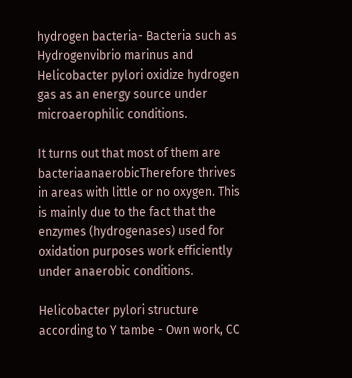hydrogen bacteria- Bacteria such as Hydrogenvibrio marinus and Helicobacter pylori oxidize hydrogen gas as an energy source under microaerophilic conditions.

It turns out that most of them are bacteriaanaerobicTherefore thrives in areas with little or no oxygen. This is mainly due to the fact that the enzymes (hydrogenases) used for oxidation purposes work efficiently under anaerobic conditions.

Helicobacter pylori structure according to Y tambe - Own work, CC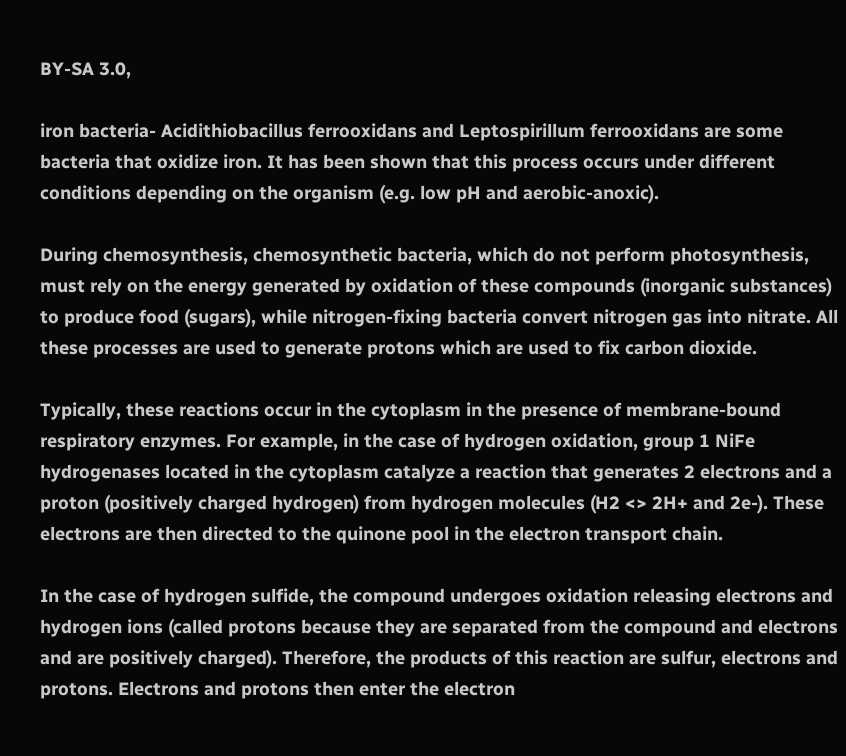BY-SA 3.0,

iron bacteria- Acidithiobacillus ferrooxidans and Leptospirillum ferrooxidans are some bacteria that oxidize iron. It has been shown that this process occurs under different conditions depending on the organism (e.g. low pH and aerobic-anoxic).

During chemosynthesis, chemosynthetic bacteria, which do not perform photosynthesis, must rely on the energy generated by oxidation of these compounds (inorganic substances) to produce food (sugars), while nitrogen-fixing bacteria convert nitrogen gas into nitrate. All these processes are used to generate protons which are used to fix carbon dioxide.

Typically, these reactions occur in the cytoplasm in the presence of membrane-bound respiratory enzymes. For example, in the case of hydrogen oxidation, group 1 NiFe hydrogenases located in the cytoplasm catalyze a reaction that generates 2 electrons and a proton (positively charged hydrogen) from hydrogen molecules (H2 <> 2H+ and 2e-). These electrons are then directed to the quinone pool in the electron transport chain.

In the case of hydrogen sulfide, the compound undergoes oxidation releasing electrons and hydrogen ions (called protons because they are separated from the compound and electrons and are positively charged). Therefore, the products of this reaction are sulfur, electrons and protons. Electrons and protons then enter the electron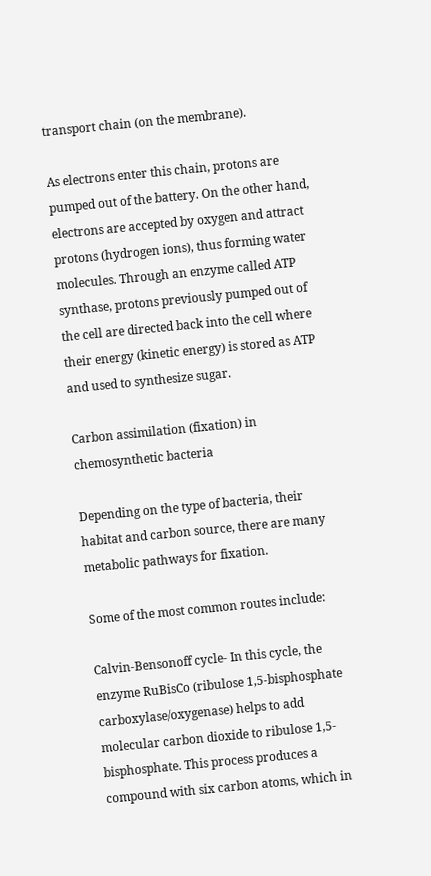transport chain (on the membrane).

As electrons enter this chain, protons are pumped out of the battery. On the other hand, electrons are accepted by oxygen and attract protons (hydrogen ions), thus forming water molecules. Through an enzyme called ATP synthase, protons previously pumped out of the cell are directed back into the cell where their energy (kinetic energy) is stored as ATP and used to synthesize sugar.

Carbon assimilation (fixation) in chemosynthetic bacteria

Depending on the type of bacteria, their habitat and carbon source, there are many metabolic pathways for fixation.

Some of the most common routes include:

Calvin-Bensonoff cycle- In this cycle, the enzyme RuBisCo (ribulose 1,5-bisphosphate carboxylase/oxygenase) helps to add molecular carbon dioxide to ribulose 1,5-bisphosphate. This process produces a compound with six carbon atoms, which in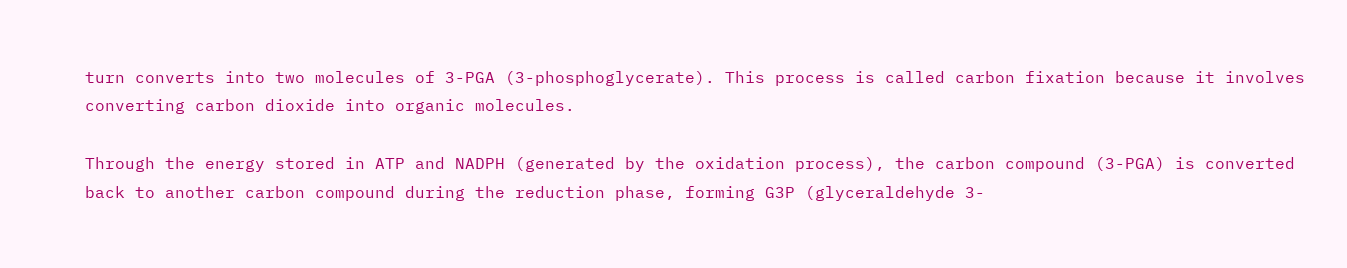turn converts into two molecules of 3-PGA (3-phosphoglycerate). This process is called carbon fixation because it involves converting carbon dioxide into organic molecules.

Through the energy stored in ATP and NADPH (generated by the oxidation process), the carbon compound (3-PGA) is converted back to another carbon compound during the reduction phase, forming G3P (glyceraldehyde 3-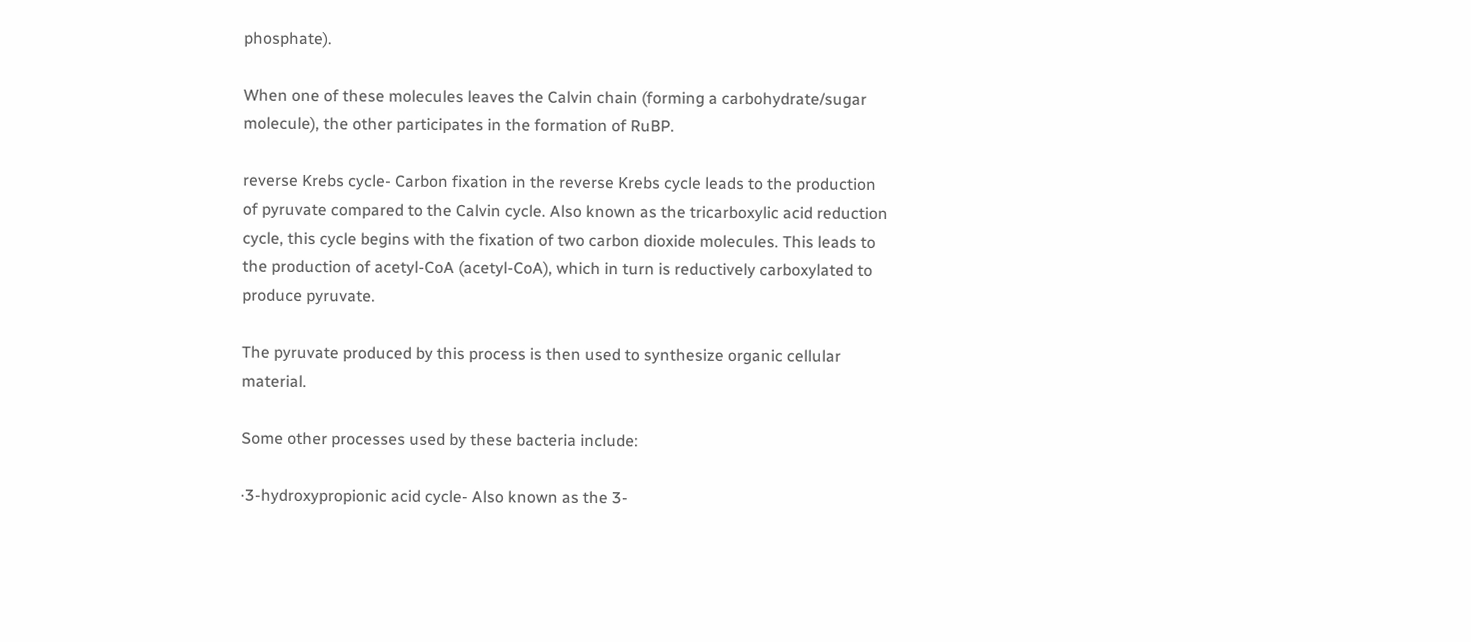phosphate).

When one of these molecules leaves the Calvin chain (forming a carbohydrate/sugar molecule), the other participates in the formation of RuBP.

reverse Krebs cycle- Carbon fixation in the reverse Krebs cycle leads to the production of pyruvate compared to the Calvin cycle. Also known as the tricarboxylic acid reduction cycle, this cycle begins with the fixation of two carbon dioxide molecules. This leads to the production of acetyl-CoA (acetyl-CoA), which in turn is reductively carboxylated to produce pyruvate.

The pyruvate produced by this process is then used to synthesize organic cellular material.

Some other processes used by these bacteria include:

·3-hydroxypropionic acid cycle- Also known as the 3-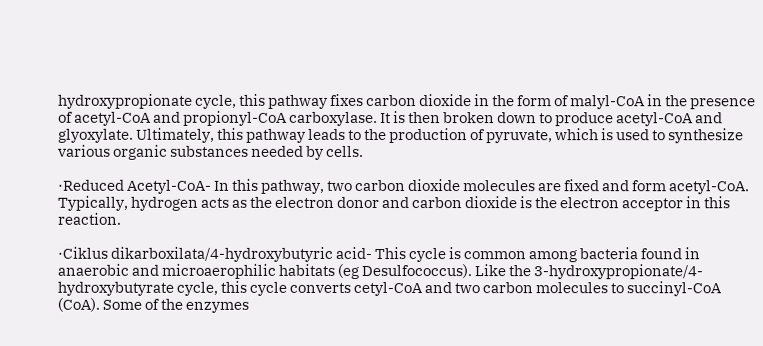hydroxypropionate cycle, this pathway fixes carbon dioxide in the form of malyl-CoA in the presence of acetyl-CoA and propionyl-CoA carboxylase. It is then broken down to produce acetyl-CoA and glyoxylate. Ultimately, this pathway leads to the production of pyruvate, which is used to synthesize various organic substances needed by cells.

·Reduced Acetyl-CoA- In this pathway, two carbon dioxide molecules are fixed and form acetyl-CoA. Typically, hydrogen acts as the electron donor and carbon dioxide is the electron acceptor in this reaction.

·Ciklus dikarboxilata/4-hydroxybutyric acid- This cycle is common among bacteria found in anaerobic and microaerophilic habitats (eg Desulfococcus). Like the 3-hydroxypropionate/4-hydroxybutyrate cycle, this cycle converts cetyl-CoA and two carbon molecules to succinyl-CoA (CoA). Some of the enzymes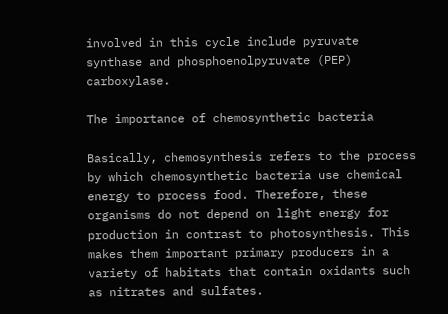involved in this cycle include pyruvate synthase and phosphoenolpyruvate (PEP) carboxylase.

The importance of chemosynthetic bacteria

Basically, chemosynthesis refers to the process by which chemosynthetic bacteria use chemical energy to process food. Therefore, these organisms do not depend on light energy for production in contrast to photosynthesis. This makes them important primary producers in a variety of habitats that contain oxidants such as nitrates and sulfates.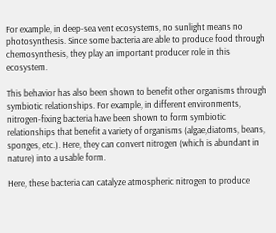For example, in deep-sea vent ecosystems, no sunlight means no photosynthesis. Since some bacteria are able to produce food through chemosynthesis, they play an important producer role in this ecosystem.

This behavior has also been shown to benefit other organisms through symbiotic relationships. For example, in different environments, nitrogen-fixing bacteria have been shown to form symbiotic relationships that benefit a variety of organisms (algae,diatoms, beans, sponges, etc.). Here, they can convert nitrogen (which is abundant in nature) into a usable form.

Here, these bacteria can catalyze atmospheric nitrogen to produce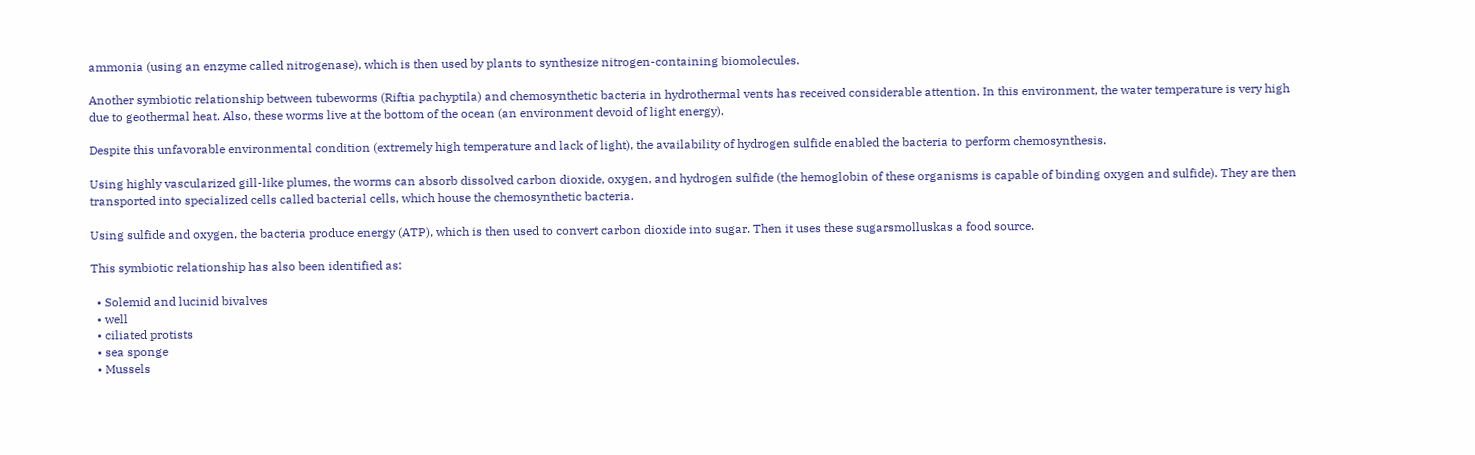ammonia (using an enzyme called nitrogenase), which is then used by plants to synthesize nitrogen-containing biomolecules.

Another symbiotic relationship between tubeworms (Riftia pachyptila) and chemosynthetic bacteria in hydrothermal vents has received considerable attention. In this environment, the water temperature is very high due to geothermal heat. Also, these worms live at the bottom of the ocean (an environment devoid of light energy).

Despite this unfavorable environmental condition (extremely high temperature and lack of light), the availability of hydrogen sulfide enabled the bacteria to perform chemosynthesis.

Using highly vascularized gill-like plumes, the worms can absorb dissolved carbon dioxide, oxygen, and hydrogen sulfide (the hemoglobin of these organisms is capable of binding oxygen and sulfide). They are then transported into specialized cells called bacterial cells, which house the chemosynthetic bacteria.

Using sulfide and oxygen, the bacteria produce energy (ATP), which is then used to convert carbon dioxide into sugar. Then it uses these sugarsmolluskas a food source.

This symbiotic relationship has also been identified as:

  • Solemid and lucinid bivalves
  • well
  • ciliated protists
  • sea sponge
  • Mussels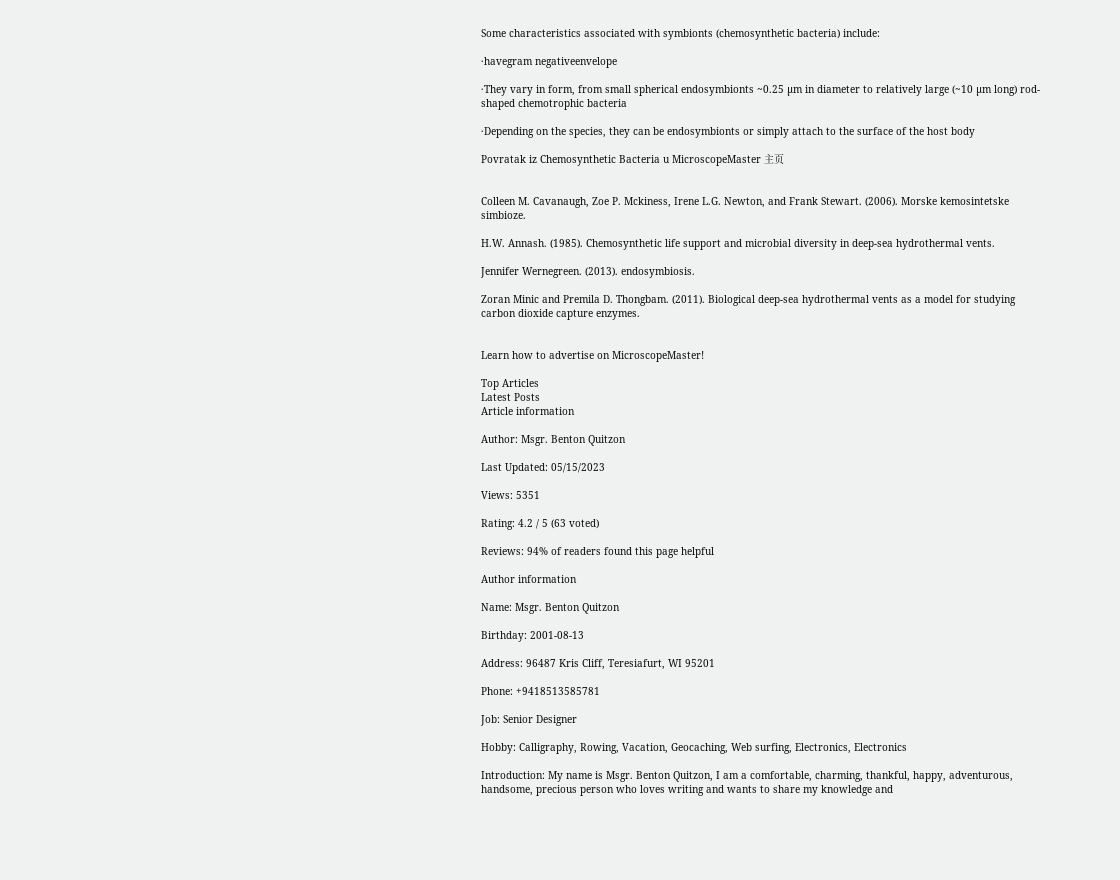Some characteristics associated with symbionts (chemosynthetic bacteria) include:

·havegram negativeenvelope

·They vary in form, from small spherical endosymbionts ~0.25 µm in diameter to relatively large (~10 µm long) rod-shaped chemotrophic bacteria

·Depending on the species, they can be endosymbionts or simply attach to the surface of the host body

Povratak iz Chemosynthetic Bacteria u MicroscopeMaster 主页


Colleen M. Cavanaugh, Zoe P. Mckiness, Irene L.G. Newton, and Frank Stewart. (2006). Morske kemosintetske simbioze.

H.W. Annash. (1985). Chemosynthetic life support and microbial diversity in deep-sea hydrothermal vents.

Jennifer Wernegreen. (2013). endosymbiosis.

Zoran Minic and Premila D. Thongbam. (2011). Biological deep-sea hydrothermal vents as a model for studying carbon dioxide capture enzymes.


Learn how to advertise on MicroscopeMaster!

Top Articles
Latest Posts
Article information

Author: Msgr. Benton Quitzon

Last Updated: 05/15/2023

Views: 5351

Rating: 4.2 / 5 (63 voted)

Reviews: 94% of readers found this page helpful

Author information

Name: Msgr. Benton Quitzon

Birthday: 2001-08-13

Address: 96487 Kris Cliff, Teresiafurt, WI 95201

Phone: +9418513585781

Job: Senior Designer

Hobby: Calligraphy, Rowing, Vacation, Geocaching, Web surfing, Electronics, Electronics

Introduction: My name is Msgr. Benton Quitzon, I am a comfortable, charming, thankful, happy, adventurous, handsome, precious person who loves writing and wants to share my knowledge and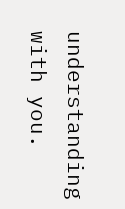understanding with you.